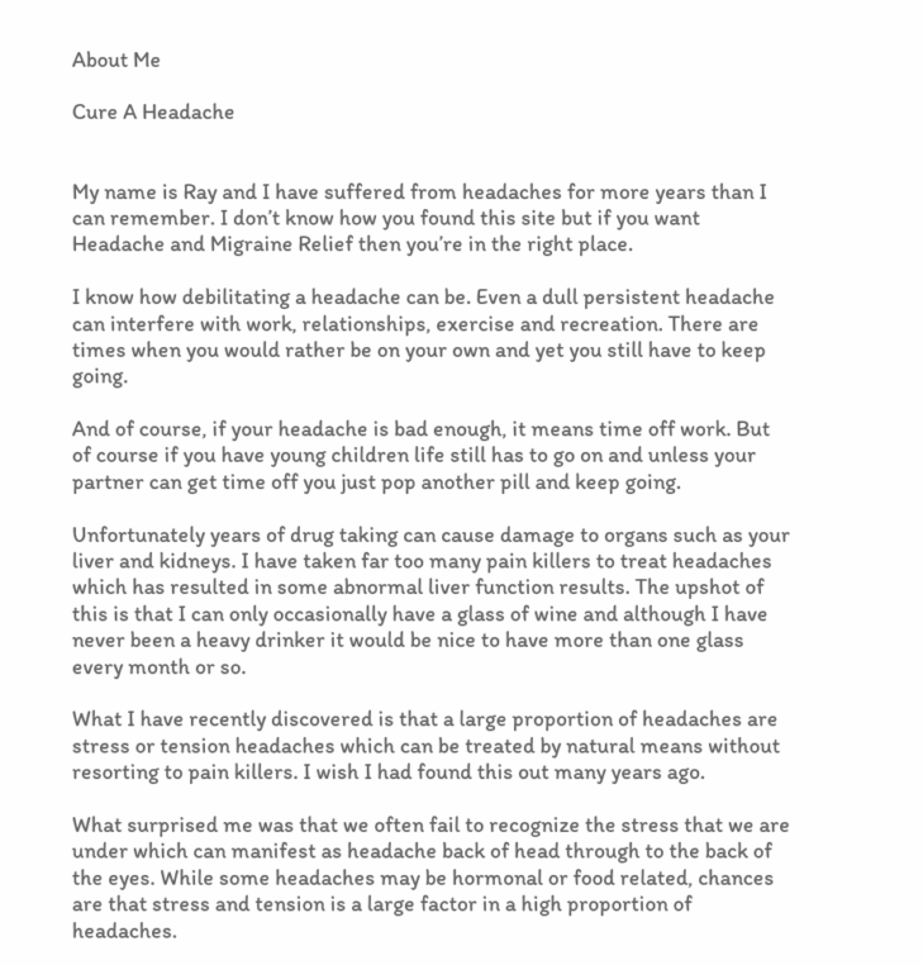About Me

Cure A Headache


My name is Ray and I have suffered from headaches for more years than I can remember. I don’t know how you found this site but if you want Headache and Migraine Relief then you’re in the right place.

I know how debilitating a headache can be. Even a dull persistent headache can interfere with work, relationships, exercise and recreation. There are times when you would rather be on your own and yet you still have to keep going.

And of course, if your headache is bad enough, it means time off work. But of course if you have young children life still has to go on and unless your partner can get time off you just pop another pill and keep going.

Unfortunately years of drug taking can cause damage to organs such as your liver and kidneys. I have taken far too many pain killers to treat headaches which has resulted in some abnormal liver function results. The upshot of this is that I can only occasionally have a glass of wine and although I have never been a heavy drinker it would be nice to have more than one glass every month or so.

What I have recently discovered is that a large proportion of headaches are stress or tension headaches which can be treated by natural means without resorting to pain killers. I wish I had found this out many years ago.

What surprised me was that we often fail to recognize the stress that we are under which can manifest as headache back of head through to the back of the eyes. While some headaches may be hormonal or food related, chances are that stress and tension is a large factor in a high proportion of headaches.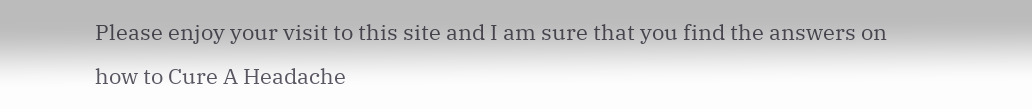Please enjoy your visit to this site and I am sure that you find the answers on how to Cure A Headache